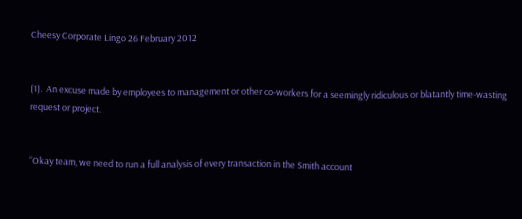Cheesy Corporate Lingo 26 February 2012


(1).  An excuse made by employees to management or other co-workers for a seemingly ridiculous or blatantly time-wasting request or project.


“Okay team, we need to run a full analysis of every transaction in the Smith account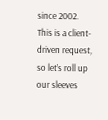since 2002.  This is a client-driven request, so let’s roll up our sleeves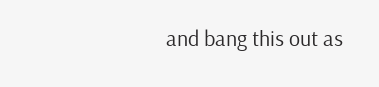and bang this out as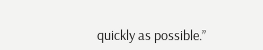quickly as possible.”